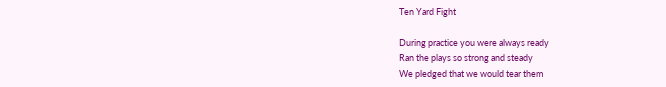Ten Yard Fight

During practice you were always ready
Ran the plays so strong and steady
We pledged that we would tear them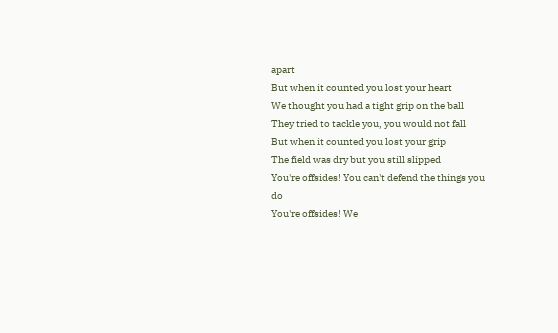apart
But when it counted you lost your heart
We thought you had a tight grip on the ball
They tried to tackle you, you would not fall
But when it counted you lost your grip
The field was dry but you still slipped
You're offsides! You can't defend the things you do
You're offsides! We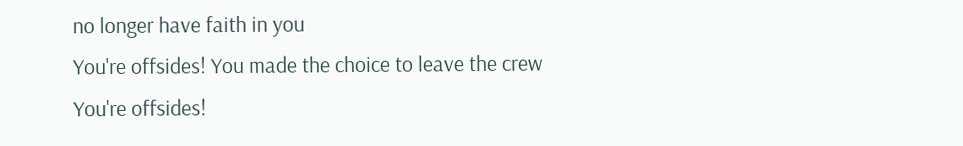no longer have faith in you
You're offsides! You made the choice to leave the crew
You're offsides!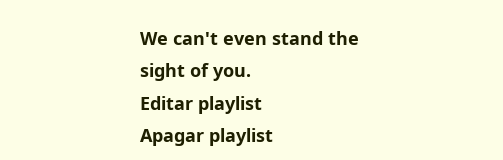We can't even stand the sight of you.
Editar playlist
Apagar playlist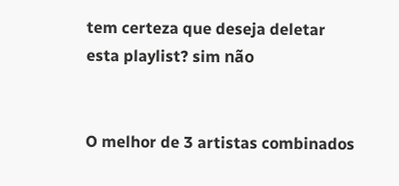tem certeza que deseja deletar esta playlist? sim não


O melhor de 3 artistas combinados